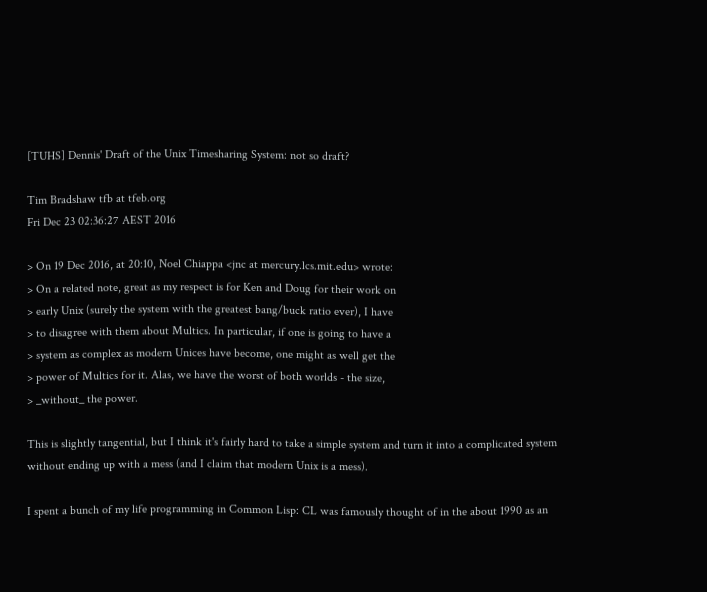[TUHS] Dennis' Draft of the Unix Timesharing System: not so draft?

Tim Bradshaw tfb at tfeb.org
Fri Dec 23 02:36:27 AEST 2016

> On 19 Dec 2016, at 20:10, Noel Chiappa <jnc at mercury.lcs.mit.edu> wrote:
> On a related note, great as my respect is for Ken and Doug for their work on
> early Unix (surely the system with the greatest bang/buck ratio ever), I have
> to disagree with them about Multics. In particular, if one is going to have a
> system as complex as modern Unices have become, one might as well get the
> power of Multics for it. Alas, we have the worst of both worlds - the size,
> _without_ the power.

This is slightly tangential, but I think it's fairly hard to take a simple system and turn it into a complicated system without ending up with a mess (and I claim that modern Unix is a mess).

I spent a bunch of my life programming in Common Lisp: CL was famously thought of in the about 1990 as an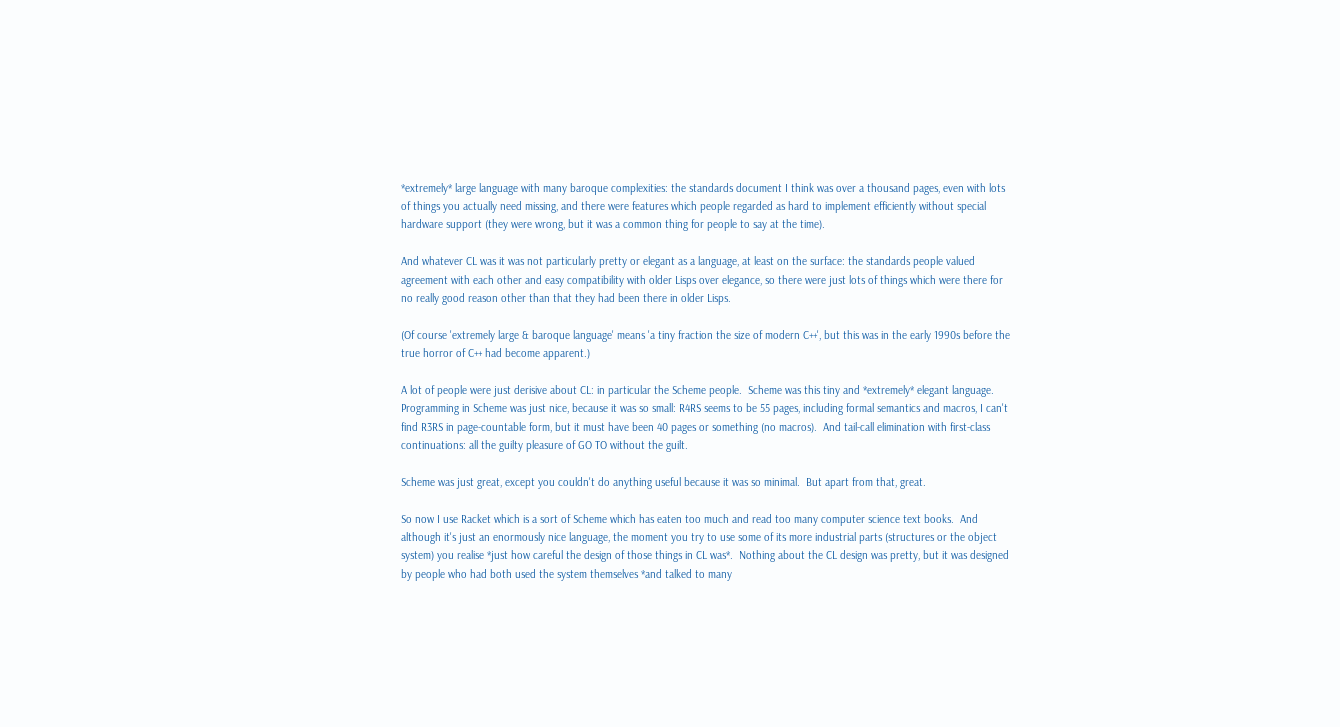*extremely* large language with many baroque complexities: the standards document I think was over a thousand pages, even with lots of things you actually need missing, and there were features which people regarded as hard to implement efficiently without special hardware support (they were wrong, but it was a common thing for people to say at the time).

And whatever CL was it was not particularly pretty or elegant as a language, at least on the surface: the standards people valued agreement with each other and easy compatibility with older Lisps over elegance, so there were just lots of things which were there for no really good reason other than that they had been there in older Lisps.

(Of course 'extremely large & baroque language' means 'a tiny fraction the size of modern C++', but this was in the early 1990s before the true horror of C++ had become apparent.)

A lot of people were just derisive about CL: in particular the Scheme people.  Scheme was this tiny and *extremely* elegant language.  Programming in Scheme was just nice, because it was so small: R4RS seems to be 55 pages, including formal semantics and macros, I can't find R3RS in page-countable form, but it must have been 40 pages or something (no macros).  And tail-call elimination with first-class continuations: all the guilty pleasure of GO TO without the guilt.

Scheme was just great, except you couldn't do anything useful because it was so minimal.  But apart from that, great.

So now I use Racket which is a sort of Scheme which has eaten too much and read too many computer science text books.  And although it's just an enormously nice language, the moment you try to use some of its more industrial parts (structures or the object system) you realise *just how careful the design of those things in CL was*.  Nothing about the CL design was pretty, but it was designed by people who had both used the system themselves *and talked to many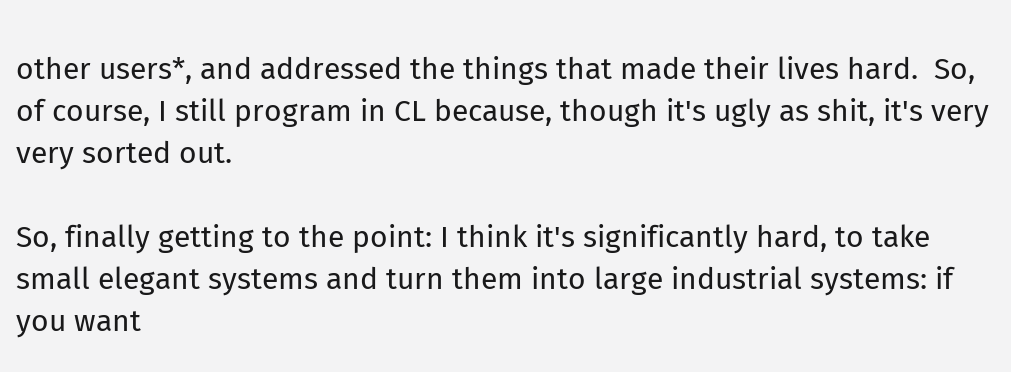other users*, and addressed the things that made their lives hard.  So, of course, I still program in CL because, though it's ugly as shit, it's very very sorted out.

So, finally getting to the point: I think it's significantly hard, to take small elegant systems and turn them into large industrial systems: if you want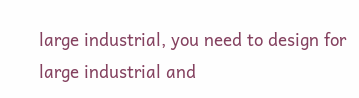large industrial, you need to design for large industrial and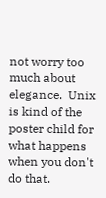not worry too much about elegance.  Unix is kind of the poster child for what happens when you don't do that.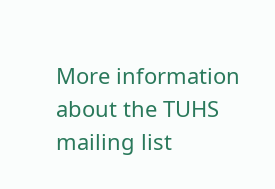More information about the TUHS mailing list